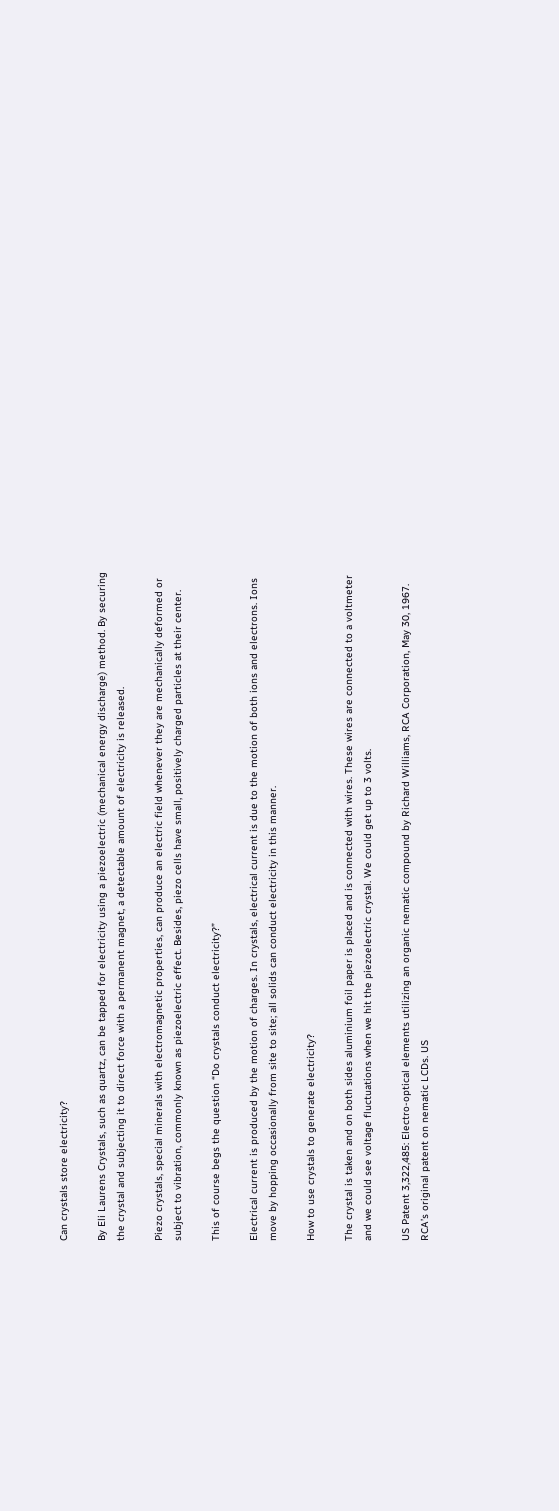Can crystals store electricity?

By Eli Laurens Crystals, such as quartz, can be tapped for electricity using a piezoelectric (mechanical energy discharge) method. By securing the crystal and subjecting it to direct force with a permanent magnet, a detectable amount of electricity is released.

Piezo crystals, special minerals with electromagnetic properties, can produce an electric field whenever they are mechanically deformed or subject to vibration, commonly known as piezoelectric effect. Besides, piezo cells have small, positively charged particles at their center.

This of course begs the question “Do crystals conduct electricity?”

Electrical current is produced by the motion of charges. In crystals, electrical current is due to the motion of both ions and electrons. Ions move by hopping occasionally from site to site; all solids can conduct electricity in this manner.

How to use crystals to generate electricity?

The crystal is taken and on both sides aluminium foil paper is placed and is connected with wires. These wires are connected to a voltmeter and we could see voltage fluctuations when we hit the piezoelectric crystal. We could get up to 3 volts.

US Patent 3,322,485: Electro-optical elements utilizing an organic nematic compound by Richard Williams, RCA Corporation, May 30, 1967. RCA’s original patent on nematic LCDs. US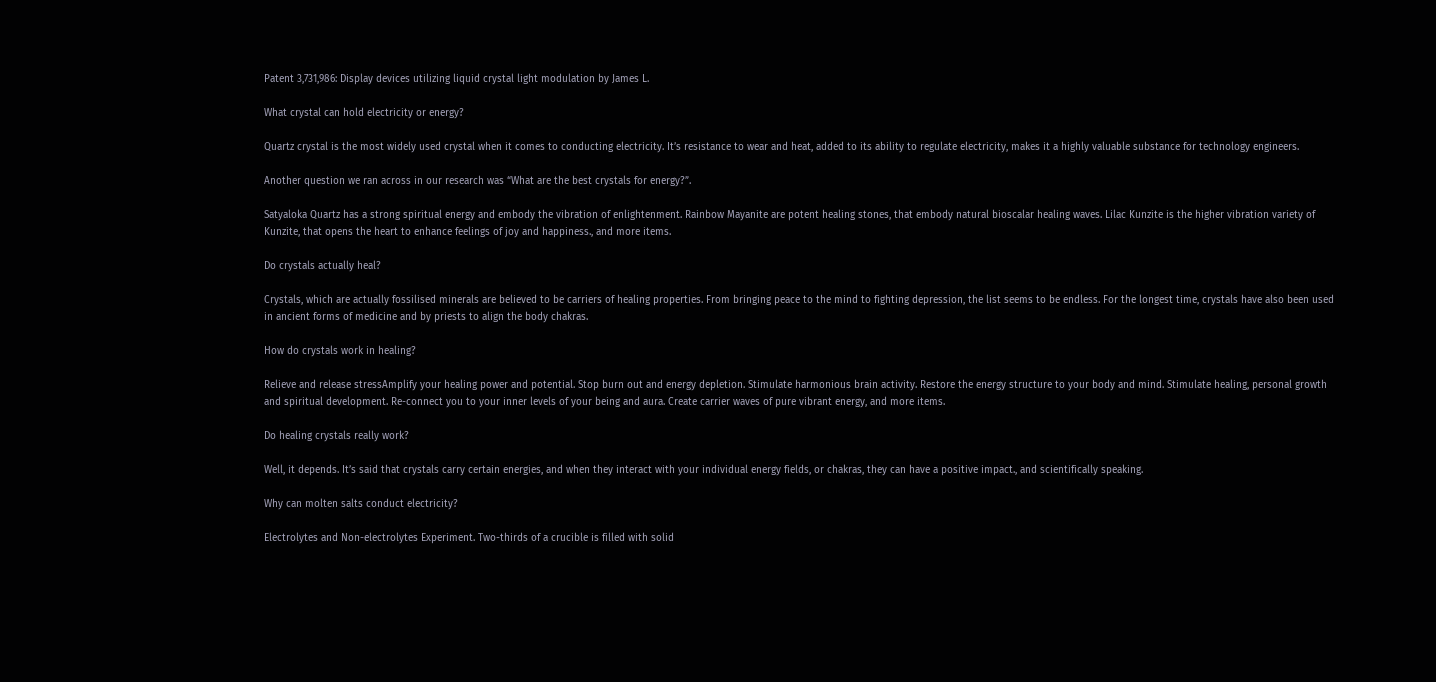Patent 3,731,986: Display devices utilizing liquid crystal light modulation by James L.

What crystal can hold electricity or energy?

Quartz crystal is the most widely used crystal when it comes to conducting electricity. It’s resistance to wear and heat, added to its ability to regulate electricity, makes it a highly valuable substance for technology engineers.

Another question we ran across in our research was “What are the best crystals for energy?”.

Satyaloka Quartz has a strong spiritual energy and embody the vibration of enlightenment. Rainbow Mayanite are potent healing stones, that embody natural bioscalar healing waves. Lilac Kunzite is the higher vibration variety of Kunzite, that opens the heart to enhance feelings of joy and happiness., and more items.

Do crystals actually heal?

Crystals, which are actually fossilised minerals are believed to be carriers of healing properties. From bringing peace to the mind to fighting depression, the list seems to be endless. For the longest time, crystals have also been used in ancient forms of medicine and by priests to align the body chakras.

How do crystals work in healing?

Relieve and release stressAmplify your healing power and potential. Stop burn out and energy depletion. Stimulate harmonious brain activity. Restore the energy structure to your body and mind. Stimulate healing, personal growth and spiritual development. Re-connect you to your inner levels of your being and aura. Create carrier waves of pure vibrant energy, and more items.

Do healing crystals really work?

Well, it depends. It’s said that crystals carry certain energies, and when they interact with your individual energy fields, or chakras, they can have a positive impact., and scientifically speaking.

Why can molten salts conduct electricity?

Electrolytes and Non-electrolytes Experiment. Two-thirds of a crucible is filled with solid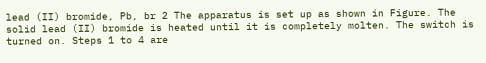lead (II) bromide, Pb, br 2 The apparatus is set up as shown in Figure. The solid lead (II) bromide is heated until it is completely molten. The switch is turned on. Steps 1 to 4 are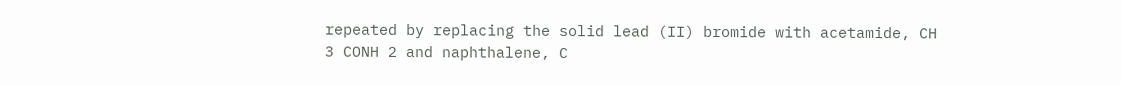repeated by replacing the solid lead (II) bromide with acetamide, CH 3 CONH 2 and naphthalene, C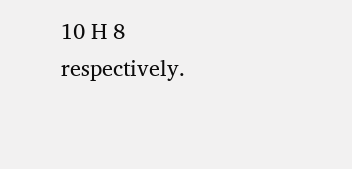10 H 8 respectively.